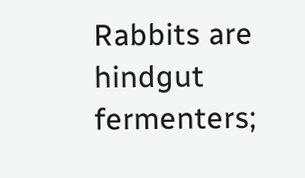Rabbits are hindgut fermenters;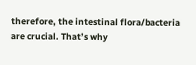therefore, the intestinal flora/bacteria are crucial. That’s why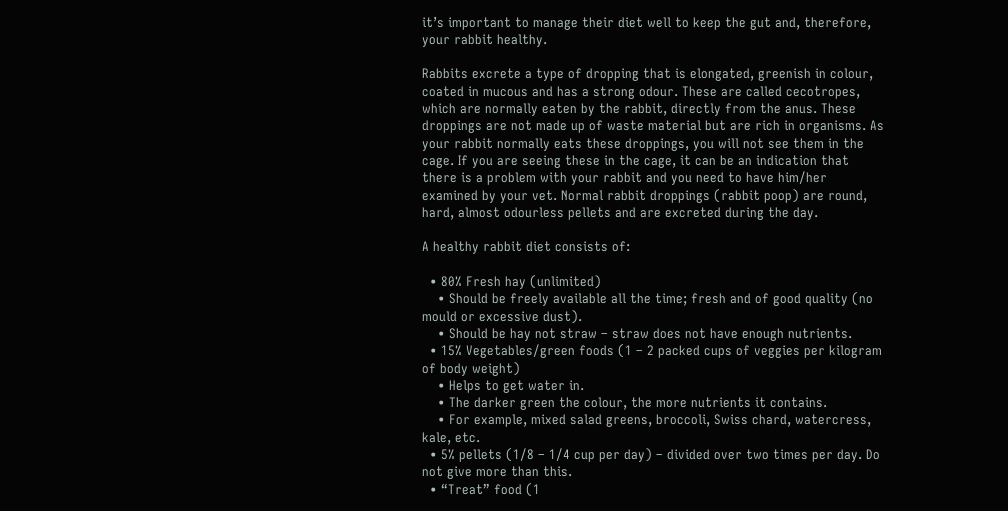it’s important to manage their diet well to keep the gut and, therefore, your rabbit healthy.

Rabbits excrete a type of dropping that is elongated, greenish in colour, coated in mucous and has a strong odour. These are called cecotropes, which are normally eaten by the rabbit, directly from the anus. These droppings are not made up of waste material but are rich in organisms. As your rabbit normally eats these droppings, you will not see them in the cage. If you are seeing these in the cage, it can be an indication that there is a problem with your rabbit and you need to have him/her examined by your vet. Normal rabbit droppings (rabbit poop) are round, hard, almost odourless pellets and are excreted during the day.

A healthy rabbit diet consists of:

  • 80% Fresh hay (unlimited)
    • Should be freely available all the time; fresh and of good quality (no mould or excessive dust).
    • Should be hay not straw – straw does not have enough nutrients.
  • 15% Vegetables/green foods (1 – 2 packed cups of veggies per kilogram of body weight)
    • Helps to get water in.
    • The darker green the colour, the more nutrients it contains.
    • For example, mixed salad greens, broccoli, Swiss chard, watercress, kale, etc.
  • 5% pellets (1/8 – 1/4 cup per day) – divided over two times per day. Do not give more than this.
  • “Treat” food (1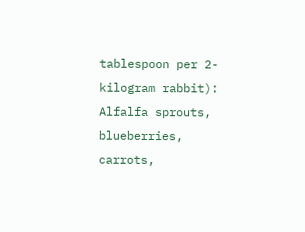tablespoon per 2-kilogram rabbit): Alfalfa sprouts, blueberries, carrots,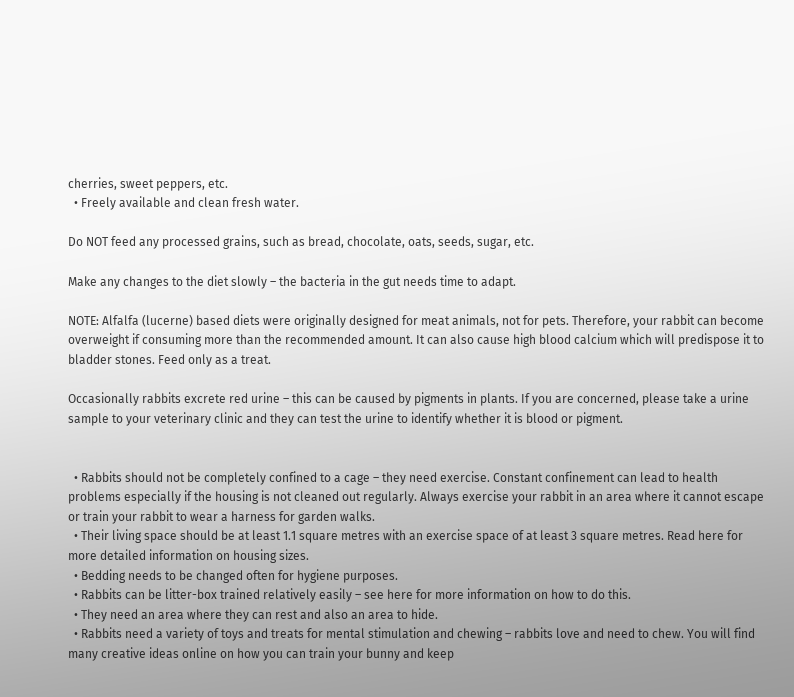cherries, sweet peppers, etc.
  • Freely available and clean fresh water.

Do NOT feed any processed grains, such as bread, chocolate, oats, seeds, sugar, etc.

Make any changes to the diet slowly – the bacteria in the gut needs time to adapt.

NOTE: Alfalfa (lucerne) based diets were originally designed for meat animals, not for pets. Therefore, your rabbit can become overweight if consuming more than the recommended amount. It can also cause high blood calcium which will predispose it to bladder stones. Feed only as a treat.

Occasionally rabbits excrete red urine – this can be caused by pigments in plants. If you are concerned, please take a urine sample to your veterinary clinic and they can test the urine to identify whether it is blood or pigment.


  • Rabbits should not be completely confined to a cage – they need exercise. Constant confinement can lead to health problems especially if the housing is not cleaned out regularly. Always exercise your rabbit in an area where it cannot escape or train your rabbit to wear a harness for garden walks.
  • Their living space should be at least 1.1 square metres with an exercise space of at least 3 square metres. Read here for more detailed information on housing sizes.
  • Bedding needs to be changed often for hygiene purposes.
  • Rabbits can be litter-box trained relatively easily – see here for more information on how to do this.
  • They need an area where they can rest and also an area to hide.
  • Rabbits need a variety of toys and treats for mental stimulation and chewing – rabbits love and need to chew. You will find many creative ideas online on how you can train your bunny and keep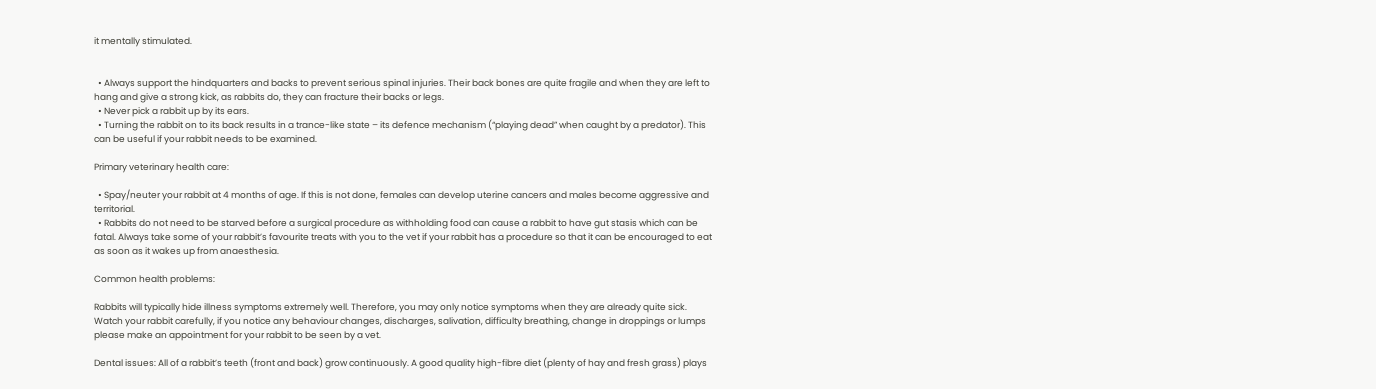it mentally stimulated.


  • Always support the hindquarters and backs to prevent serious spinal injuries. Their back bones are quite fragile and when they are left to hang and give a strong kick, as rabbits do, they can fracture their backs or legs.
  • Never pick a rabbit up by its ears.
  • Turning the rabbit on to its back results in a trance-like state – its defence mechanism (“playing dead” when caught by a predator). This can be useful if your rabbit needs to be examined.

Primary veterinary health care:

  • Spay/neuter your rabbit at 4 months of age. If this is not done, females can develop uterine cancers and males become aggressive and territorial.
  • Rabbits do not need to be starved before a surgical procedure as withholding food can cause a rabbit to have gut stasis which can be fatal. Always take some of your rabbit’s favourite treats with you to the vet if your rabbit has a procedure so that it can be encouraged to eat as soon as it wakes up from anaesthesia.

Common health problems:

Rabbits will typically hide illness symptoms extremely well. Therefore, you may only notice symptoms when they are already quite sick. Watch your rabbit carefully, if you notice any behaviour changes, discharges, salivation, difficulty breathing, change in droppings or lumps please make an appointment for your rabbit to be seen by a vet.

Dental issues: All of a rabbit’s teeth (front and back) grow continuously. A good quality high-fibre diet (plenty of hay and fresh grass) plays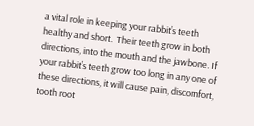a vital role in keeping your rabbit’s teeth healthy and short.  Their teeth grow in both directions, into the mouth and the jawbone. If your rabbit’s teeth grow too long in any one of these directions, it will cause pain, discomfort, tooth root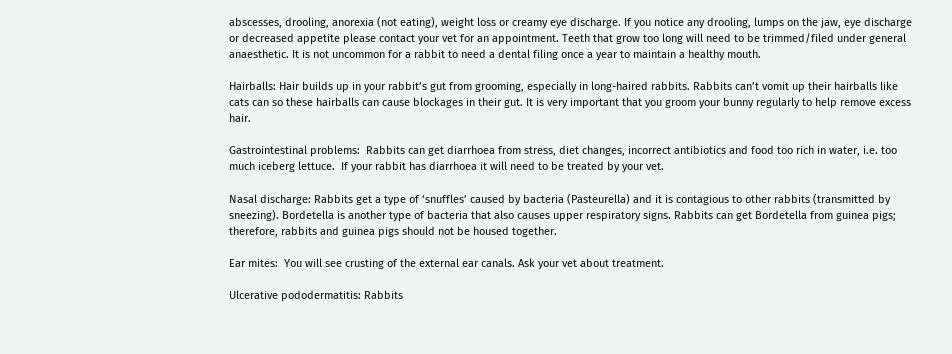abscesses, drooling, anorexia (not eating), weight loss or creamy eye discharge. If you notice any drooling, lumps on the jaw, eye discharge or decreased appetite please contact your vet for an appointment. Teeth that grow too long will need to be trimmed/filed under general anaesthetic. It is not uncommon for a rabbit to need a dental filing once a year to maintain a healthy mouth.

Hairballs: Hair builds up in your rabbit’s gut from grooming, especially in long-haired rabbits. Rabbits can’t vomit up their hairballs like cats can so these hairballs can cause blockages in their gut. It is very important that you groom your bunny regularly to help remove excess hair.

Gastrointestinal problems:  Rabbits can get diarrhoea from stress, diet changes, incorrect antibiotics and food too rich in water, i.e. too much iceberg lettuce.  If your rabbit has diarrhoea it will need to be treated by your vet.

Nasal discharge: Rabbits get a type of ‘snuffles’ caused by bacteria (Pasteurella) and it is contagious to other rabbits (transmitted by sneezing). Bordetella is another type of bacteria that also causes upper respiratory signs. Rabbits can get Bordetella from guinea pigs; therefore, rabbits and guinea pigs should not be housed together.

Ear mites:  You will see crusting of the external ear canals. Ask your vet about treatment.

Ulcerative pododermatitis: Rabbits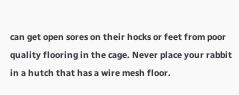can get open sores on their hocks or feet from poor quality flooring in the cage. Never place your rabbit in a hutch that has a wire mesh floor.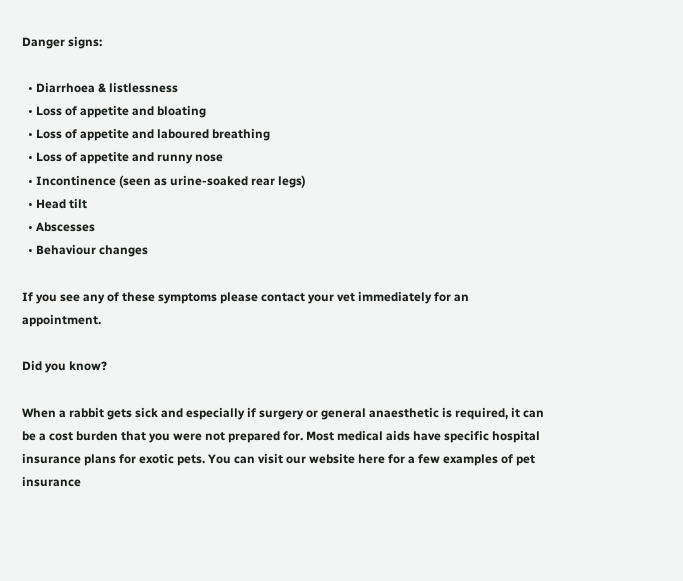Danger signs:

  • Diarrhoea & listlessness
  • Loss of appetite and bloating
  • Loss of appetite and laboured breathing
  • Loss of appetite and runny nose
  • Incontinence (seen as urine-soaked rear legs)
  • Head tilt
  • Abscesses
  • Behaviour changes

If you see any of these symptoms please contact your vet immediately for an appointment.

Did you know?

When a rabbit gets sick and especially if surgery or general anaesthetic is required, it can be a cost burden that you were not prepared for. Most medical aids have specific hospital insurance plans for exotic pets. You can visit our website here for a few examples of pet insurance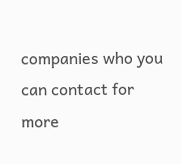companies who you can contact for more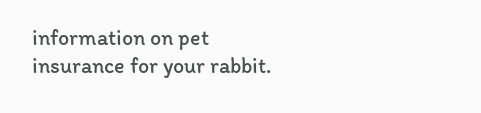information on pet insurance for your rabbit.